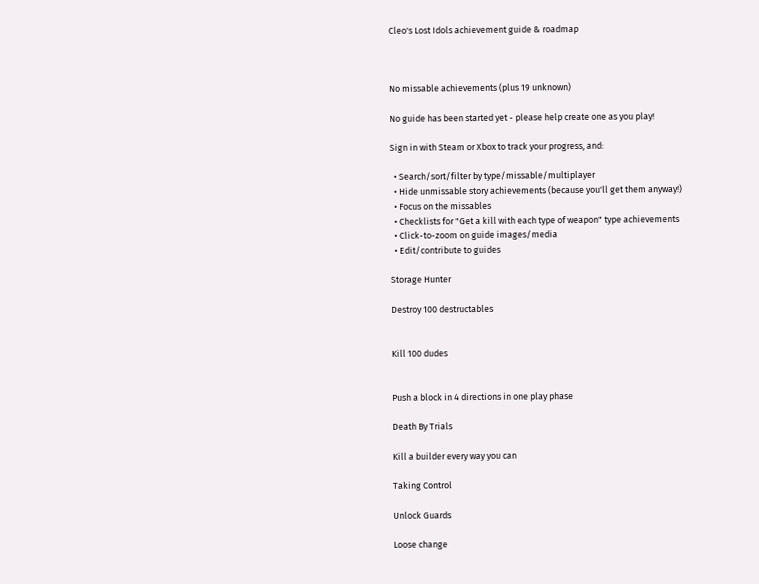Cleo's Lost Idols achievement guide & roadmap



No missable achievements (plus 19 unknown)

No guide has been started yet - please help create one as you play!

Sign in with Steam or Xbox to track your progress, and:

  • Search/sort/filter by type/missable/multiplayer
  • Hide unmissable story achievements (because you'll get them anyway!)
  • Focus on the missables
  • Checklists for "Get a kill with each type of weapon" type achievements
  • Click-to-zoom on guide images/media
  • Edit/contribute to guides

Storage Hunter

Destroy 100 destructables


Kill 100 dudes


Push a block in 4 directions in one play phase

Death By Trials

Kill a builder every way you can

Taking Control

Unlock Guards

Loose change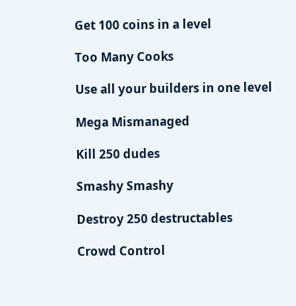Get 100 coins in a level

Too Many Cooks

Use all your builders in one level

Mega Mismanaged

Kill 250 dudes

Smashy Smashy

Destroy 250 destructables

Crowd Control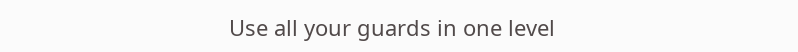Use all your guards in one level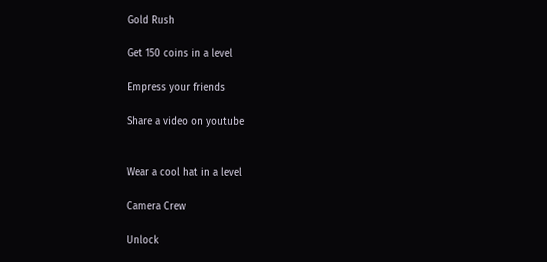Gold Rush

Get 150 coins in a level

Empress your friends

Share a video on youtube


Wear a cool hat in a level

Camera Crew

Unlock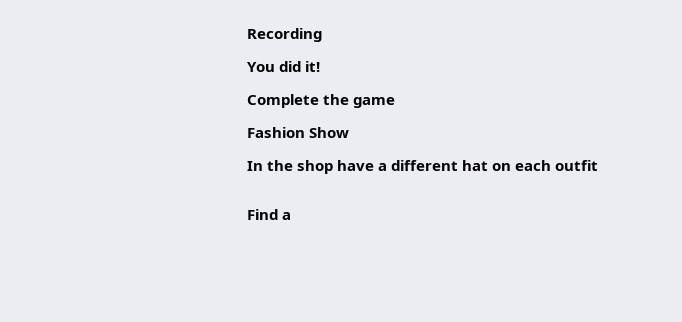Recording

You did it!

Complete the game

Fashion Show

In the shop have a different hat on each outfit


Find a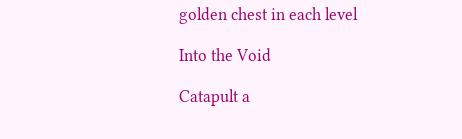golden chest in each level

Into the Void

Catapult a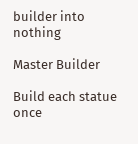builder into nothing

Master Builder

Build each statue once